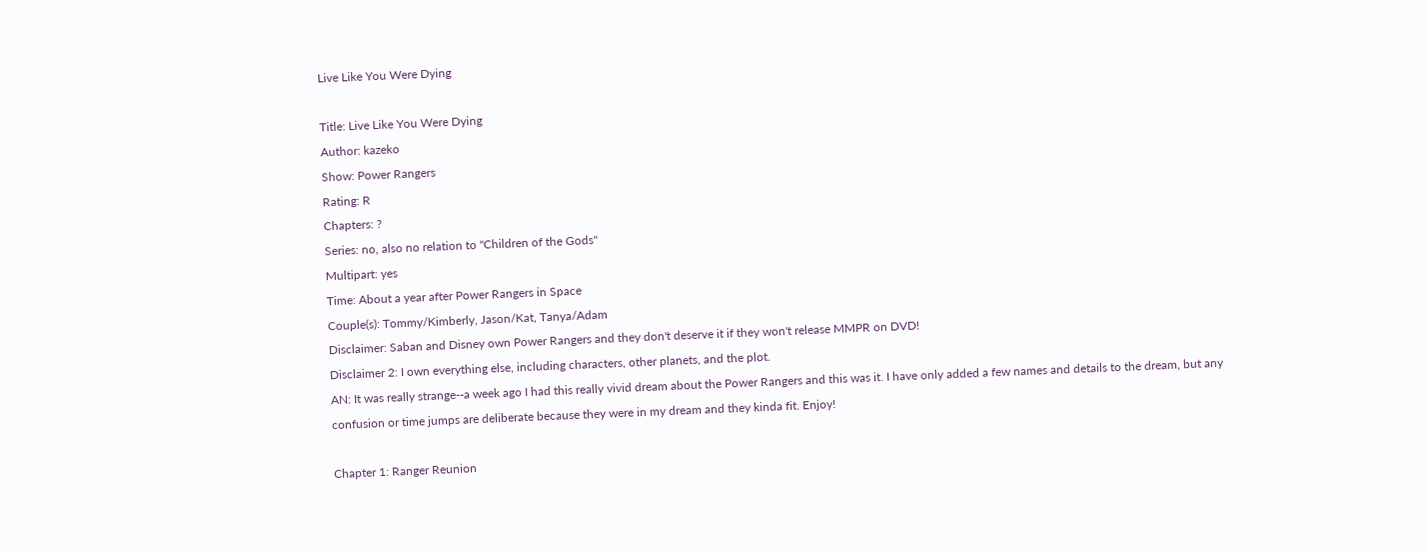Live Like You Were Dying

Title: Live Like You Were Dying
Author: kazeko
Show: Power Rangers
Rating: R
Chapters: ?
Series: no, also no relation to "Children of the Gods"
Multipart: yes
Time: About a year after Power Rangers in Space
Couple(s): Tommy/Kimberly, Jason/Kat, Tanya/Adam
Disclaimer: Saban and Disney own Power Rangers and they don't deserve it if they won't release MMPR on DVD!
Disclaimer 2: I own everything else, including characters, other planets, and the plot.
AN: It was really strange--a week ago I had this really vivid dream about the Power Rangers and this was it. I have only added a few names and details to the dream, but any confusion or time jumps are deliberate because they were in my dream and they kinda fit. Enjoy!

Chapter 1: Ranger Reunion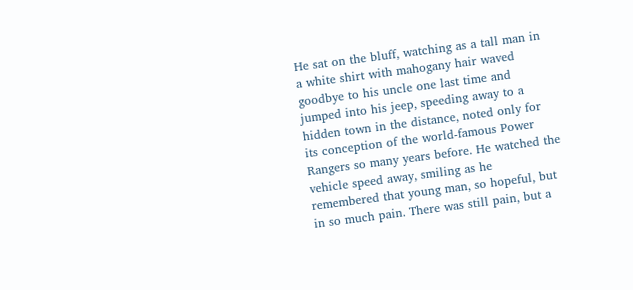He sat on the bluff, watching as a tall man in a white shirt with mahogany hair waved goodbye to his uncle one last time and jumped into his jeep, speeding away to a hidden town in the distance, noted only for its conception of the world-famous Power Rangers so many years before. He watched the vehicle speed away, smiling as he remembered that young man, so hopeful, but in so much pain. There was still pain, but a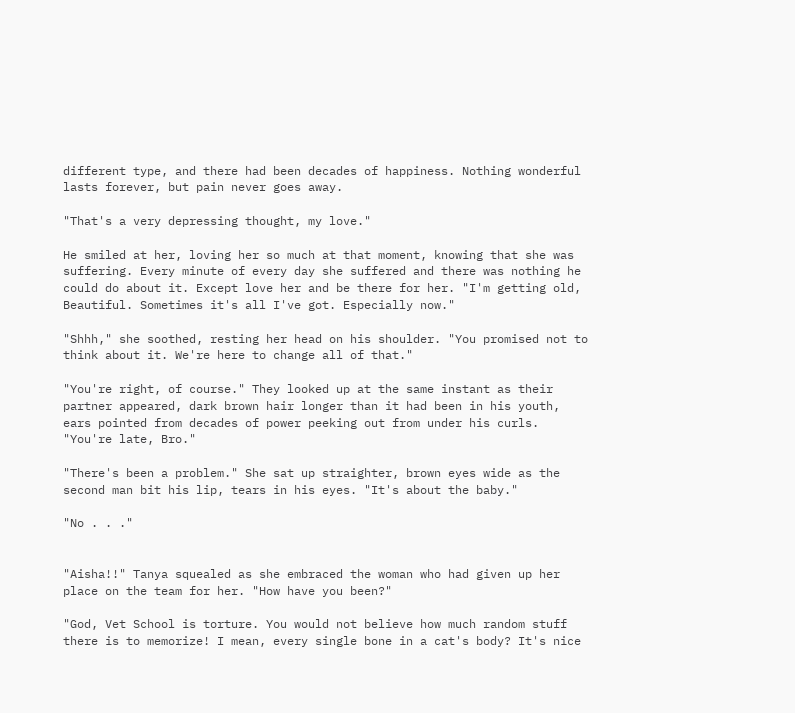different type, and there had been decades of happiness. Nothing wonderful lasts forever, but pain never goes away.

"That's a very depressing thought, my love."

He smiled at her, loving her so much at that moment, knowing that she was suffering. Every minute of every day she suffered and there was nothing he could do about it. Except love her and be there for her. "I'm getting old, Beautiful. Sometimes it's all I've got. Especially now."

"Shhh," she soothed, resting her head on his shoulder. "You promised not to think about it. We're here to change all of that."

"You're right, of course." They looked up at the same instant as their partner appeared, dark brown hair longer than it had been in his youth, ears pointed from decades of power peeking out from under his curls. "You're late, Bro."

"There's been a problem." She sat up straighter, brown eyes wide as the second man bit his lip, tears in his eyes. "It's about the baby."

"No . . ."


"Aisha!!" Tanya squealed as she embraced the woman who had given up her place on the team for her. "How have you been?"

"God, Vet School is torture. You would not believe how much random stuff there is to memorize! I mean, every single bone in a cat's body? It's nice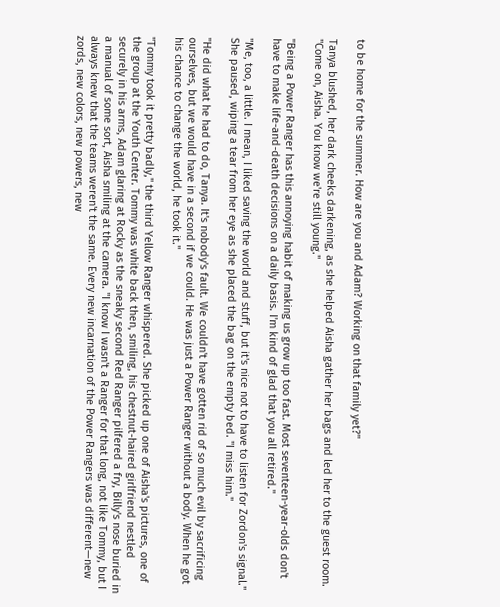to be home for the summer. How are you and Adam? Working on that family yet?"

Tanya blushed, her dark cheeks darkening, as she helped Aisha gather her bags and led her to the guest room. "Come on, Aisha. You know we're still young."

"Being a Power Ranger has this annoying habit of making us grow up too fast. Most seventeen-year-olds don't have to make life-and-death decisions on a daily basis. I'm kind of glad that you all retired."

"Me, too, a little. I mean, I liked saving the world and stuff, but it's nice not to have to listen for Zordon's signal." She paused, wiping a tear from her eye as she placed the bag on the empty bed. "I miss him."

"He did what he had to do, Tanya. It's nobody's fault. We couldn't have gotten rid of so much evil by sacrificing ourselves, but we would have in a second if we could. He was just a Power Ranger without a body. When he got his chance to change the world, he took it."

"Tommy took it pretty badly," the third Yellow Ranger whispered. She picked up one of Aisha's pictures, one of the group at the Youth Center. Tommy was white back then, smiling, his chestnut-haired girlfriend nestled securely in his arms, Adam glaring at Rocky as the sneaky second Red Ranger pilfered a fry, Billy's nose buried in a manual of some sort, Aisha smiling at the camera. "I know I wasn't a Ranger for that long, not like Tommy, but I always knew that the teams weren't the same. Every new incarnation of the Power Rangers was different—new zords, new colors, new powers, new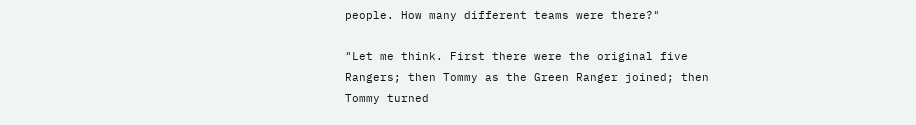people. How many different teams were there?"

"Let me think. First there were the original five Rangers; then Tommy as the Green Ranger joined; then Tommy turned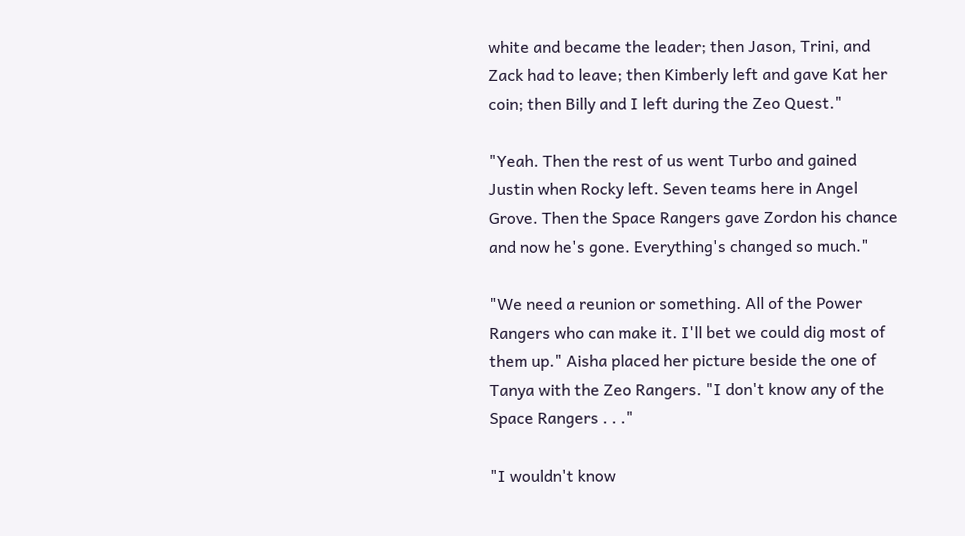white and became the leader; then Jason, Trini, and Zack had to leave; then Kimberly left and gave Kat her coin; then Billy and I left during the Zeo Quest."

"Yeah. Then the rest of us went Turbo and gained Justin when Rocky left. Seven teams here in Angel Grove. Then the Space Rangers gave Zordon his chance and now he's gone. Everything's changed so much."

"We need a reunion or something. All of the Power Rangers who can make it. I'll bet we could dig most of them up." Aisha placed her picture beside the one of Tanya with the Zeo Rangers. "I don't know any of the Space Rangers . . ."

"I wouldn't know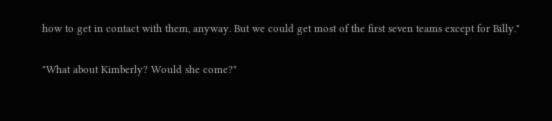how to get in contact with them, anyway. But we could get most of the first seven teams except for Billy."

"What about Kimberly? Would she come?"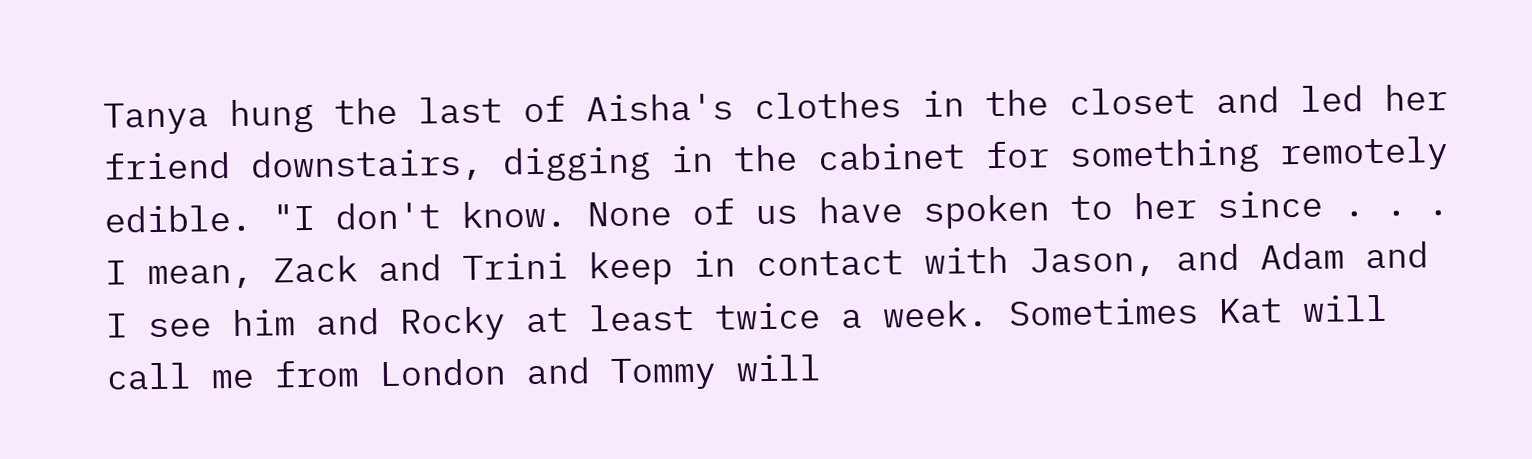Tanya hung the last of Aisha's clothes in the closet and led her friend downstairs, digging in the cabinet for something remotely edible. "I don't know. None of us have spoken to her since . . . I mean, Zack and Trini keep in contact with Jason, and Adam and I see him and Rocky at least twice a week. Sometimes Kat will call me from London and Tommy will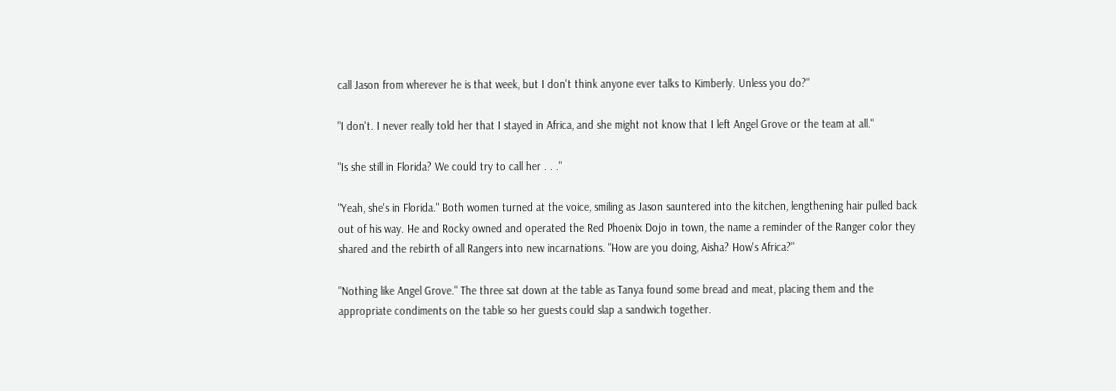call Jason from wherever he is that week, but I don't think anyone ever talks to Kimberly. Unless you do?"

"I don't. I never really told her that I stayed in Africa, and she might not know that I left Angel Grove or the team at all."

"Is she still in Florida? We could try to call her . . ."

"Yeah, she's in Florida." Both women turned at the voice, smiling as Jason sauntered into the kitchen, lengthening hair pulled back out of his way. He and Rocky owned and operated the Red Phoenix Dojo in town, the name a reminder of the Ranger color they shared and the rebirth of all Rangers into new incarnations. "How are you doing, Aisha? How's Africa?"

"Nothing like Angel Grove." The three sat down at the table as Tanya found some bread and meat, placing them and the appropriate condiments on the table so her guests could slap a sandwich together.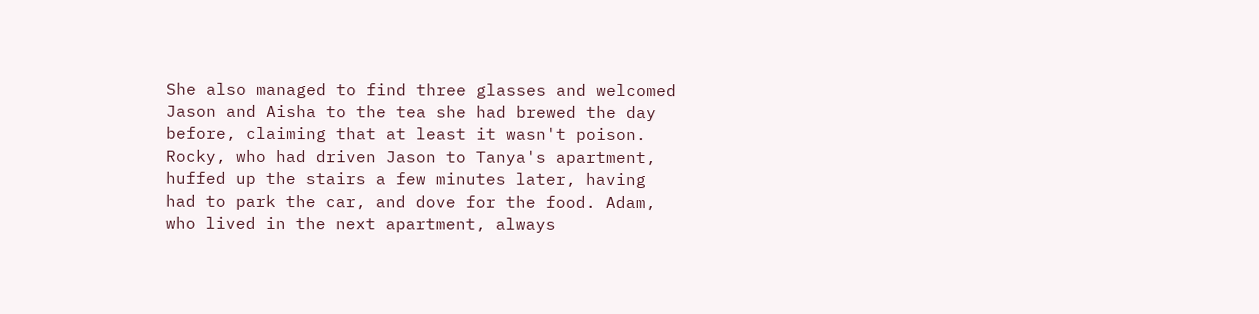She also managed to find three glasses and welcomed Jason and Aisha to the tea she had brewed the day before, claiming that at least it wasn't poison. Rocky, who had driven Jason to Tanya's apartment, huffed up the stairs a few minutes later, having had to park the car, and dove for the food. Adam, who lived in the next apartment, always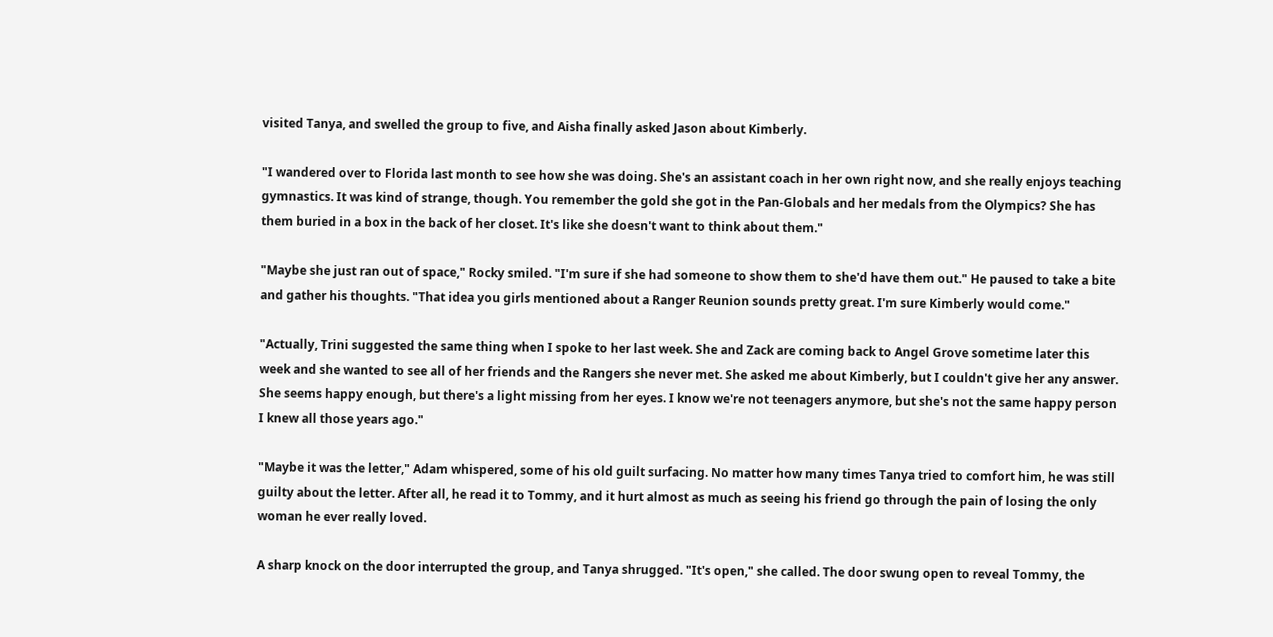visited Tanya, and swelled the group to five, and Aisha finally asked Jason about Kimberly.

"I wandered over to Florida last month to see how she was doing. She's an assistant coach in her own right now, and she really enjoys teaching gymnastics. It was kind of strange, though. You remember the gold she got in the Pan-Globals and her medals from the Olympics? She has them buried in a box in the back of her closet. It's like she doesn't want to think about them."

"Maybe she just ran out of space," Rocky smiled. "I'm sure if she had someone to show them to she'd have them out." He paused to take a bite and gather his thoughts. "That idea you girls mentioned about a Ranger Reunion sounds pretty great. I'm sure Kimberly would come."

"Actually, Trini suggested the same thing when I spoke to her last week. She and Zack are coming back to Angel Grove sometime later this week and she wanted to see all of her friends and the Rangers she never met. She asked me about Kimberly, but I couldn't give her any answer. She seems happy enough, but there's a light missing from her eyes. I know we're not teenagers anymore, but she's not the same happy person I knew all those years ago."

"Maybe it was the letter," Adam whispered, some of his old guilt surfacing. No matter how many times Tanya tried to comfort him, he was still guilty about the letter. After all, he read it to Tommy, and it hurt almost as much as seeing his friend go through the pain of losing the only woman he ever really loved.

A sharp knock on the door interrupted the group, and Tanya shrugged. "It's open," she called. The door swung open to reveal Tommy, the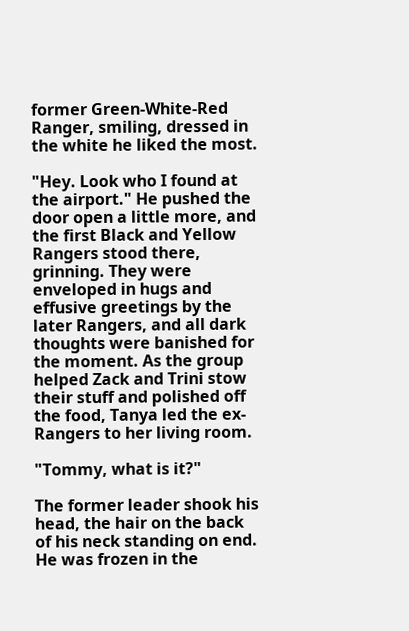former Green-White-Red Ranger, smiling, dressed in the white he liked the most.

"Hey. Look who I found at the airport." He pushed the door open a little more, and the first Black and Yellow Rangers stood there, grinning. They were enveloped in hugs and effusive greetings by the later Rangers, and all dark thoughts were banished for the moment. As the group helped Zack and Trini stow their stuff and polished off the food, Tanya led the ex-Rangers to her living room.

"Tommy, what is it?"

The former leader shook his head, the hair on the back of his neck standing on end. He was frozen in the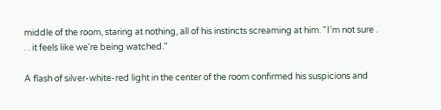middle of the room, staring at nothing, all of his instincts screaming at him. "I'm not sure . . . it feels like we're being watched."

A flash of silver-white-red light in the center of the room confirmed his suspicions and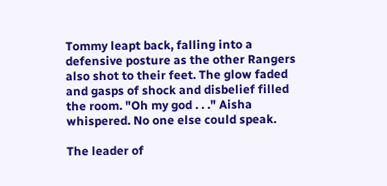Tommy leapt back, falling into a defensive posture as the other Rangers also shot to their feet. The glow faded and gasps of shock and disbelief filled the room. "Oh my god . . ." Aisha whispered. No one else could speak.

The leader of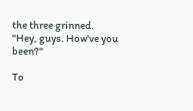the three grinned. "Hey, guys. How've you been?"

To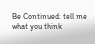Be Continued: tell me what you think